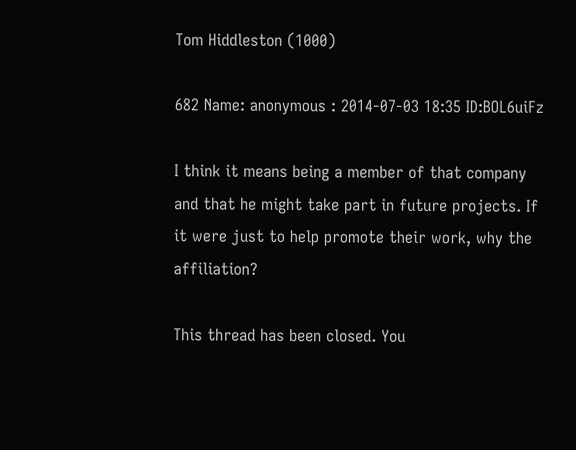Tom Hiddleston (1000)

682 Name: anonymous : 2014-07-03 18:35 ID:BOL6uiFz

I think it means being a member of that company and that he might take part in future projects. If it were just to help promote their work, why the affiliation?

This thread has been closed. You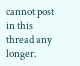cannot post in this thread any longer.